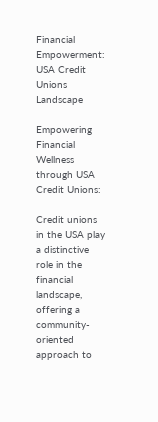Financial Empowerment: USA Credit Unions Landscape

Empowering Financial Wellness through USA Credit Unions:

Credit unions in the USA play a distinctive role in the financial landscape, offering a community-oriented approach to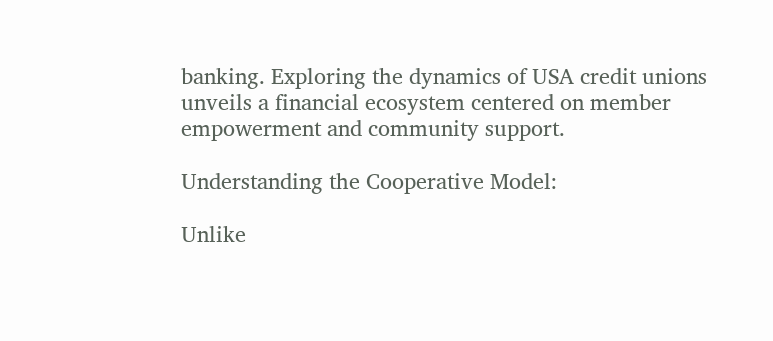banking. Exploring the dynamics of USA credit unions unveils a financial ecosystem centered on member empowerment and community support.

Understanding the Cooperative Model:

Unlike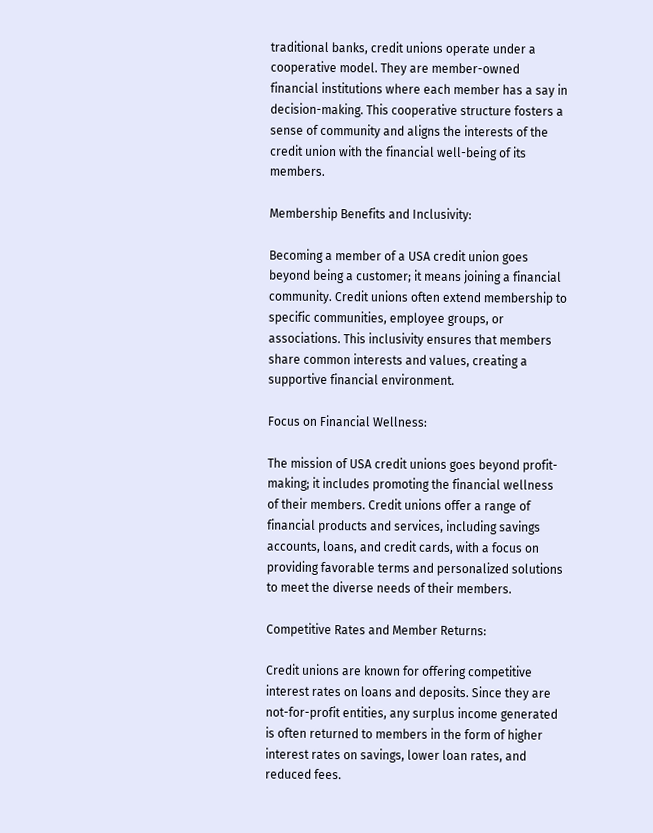traditional banks, credit unions operate under a cooperative model. They are member-owned financial institutions where each member has a say in decision-making. This cooperative structure fosters a sense of community and aligns the interests of the credit union with the financial well-being of its members.

Membership Benefits and Inclusivity:

Becoming a member of a USA credit union goes beyond being a customer; it means joining a financial community. Credit unions often extend membership to specific communities, employee groups, or associations. This inclusivity ensures that members share common interests and values, creating a supportive financial environment.

Focus on Financial Wellness:

The mission of USA credit unions goes beyond profit-making; it includes promoting the financial wellness of their members. Credit unions offer a range of financial products and services, including savings accounts, loans, and credit cards, with a focus on providing favorable terms and personalized solutions to meet the diverse needs of their members.

Competitive Rates and Member Returns:

Credit unions are known for offering competitive interest rates on loans and deposits. Since they are not-for-profit entities, any surplus income generated is often returned to members in the form of higher interest rates on savings, lower loan rates, and reduced fees.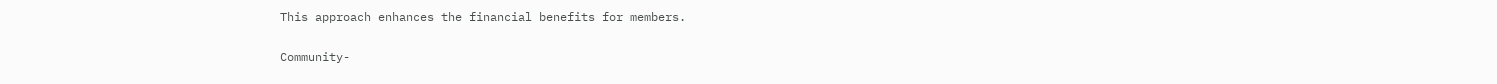This approach enhances the financial benefits for members.

Community-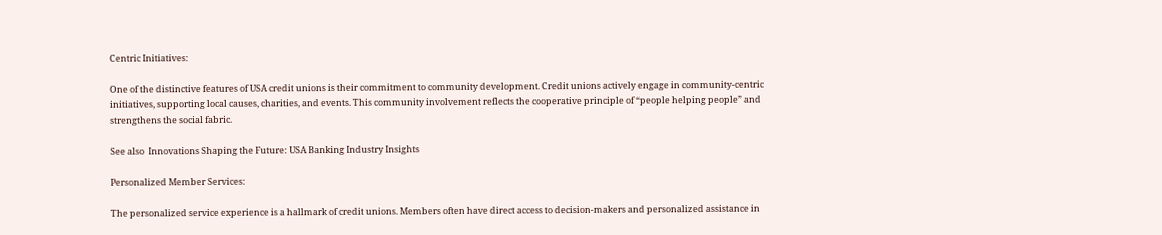Centric Initiatives:

One of the distinctive features of USA credit unions is their commitment to community development. Credit unions actively engage in community-centric initiatives, supporting local causes, charities, and events. This community involvement reflects the cooperative principle of “people helping people” and strengthens the social fabric.

See also  Innovations Shaping the Future: USA Banking Industry Insights

Personalized Member Services:

The personalized service experience is a hallmark of credit unions. Members often have direct access to decision-makers and personalized assistance in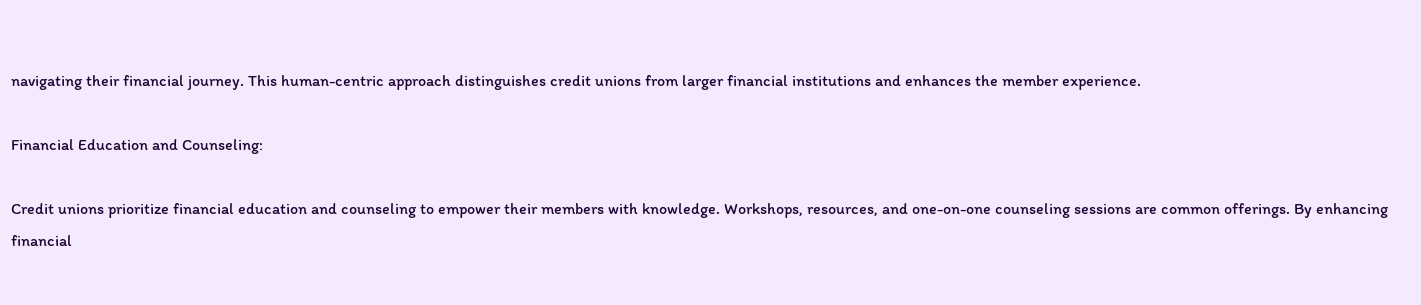navigating their financial journey. This human-centric approach distinguishes credit unions from larger financial institutions and enhances the member experience.

Financial Education and Counseling:

Credit unions prioritize financial education and counseling to empower their members with knowledge. Workshops, resources, and one-on-one counseling sessions are common offerings. By enhancing financial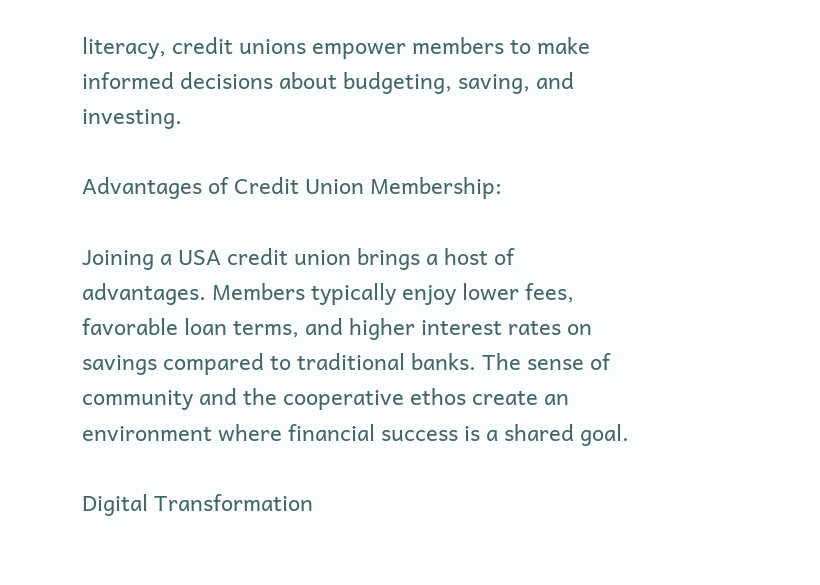literacy, credit unions empower members to make informed decisions about budgeting, saving, and investing.

Advantages of Credit Union Membership:

Joining a USA credit union brings a host of advantages. Members typically enjoy lower fees, favorable loan terms, and higher interest rates on savings compared to traditional banks. The sense of community and the cooperative ethos create an environment where financial success is a shared goal.

Digital Transformation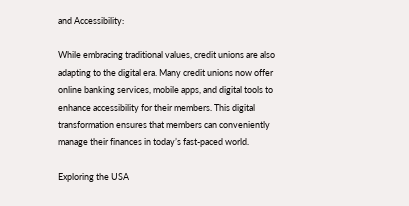and Accessibility:

While embracing traditional values, credit unions are also adapting to the digital era. Many credit unions now offer online banking services, mobile apps, and digital tools to enhance accessibility for their members. This digital transformation ensures that members can conveniently manage their finances in today’s fast-paced world.

Exploring the USA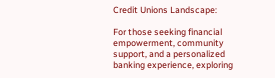Credit Unions Landscape:

For those seeking financial empowerment, community support, and a personalized banking experience, exploring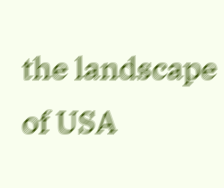the landscape of USA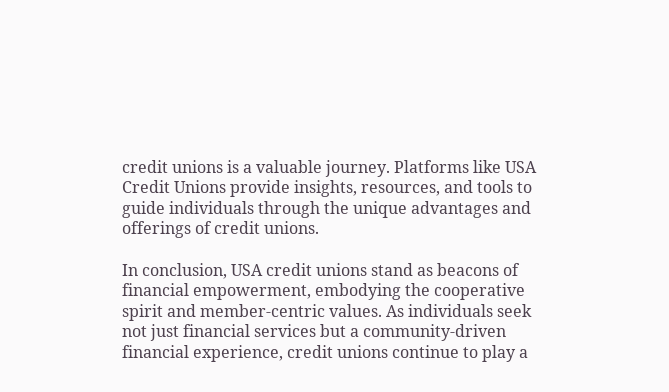credit unions is a valuable journey. Platforms like USA Credit Unions provide insights, resources, and tools to guide individuals through the unique advantages and offerings of credit unions.

In conclusion, USA credit unions stand as beacons of financial empowerment, embodying the cooperative spirit and member-centric values. As individuals seek not just financial services but a community-driven financial experience, credit unions continue to play a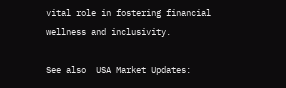vital role in fostering financial wellness and inclusivity.

See also  USA Market Updates: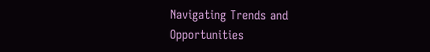Navigating Trends and Opportunities